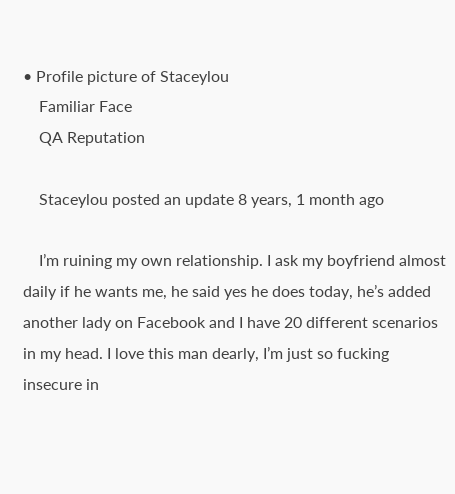• Profile picture of Staceylou
    Familiar Face
    QA Reputation

    Staceylou posted an update 8 years, 1 month ago

    I’m ruining my own relationship. I ask my boyfriend almost daily if he wants me, he said yes he does today, he’s added another lady on Facebook and I have 20 different scenarios in my head. I love this man dearly, I’m just so fucking insecure in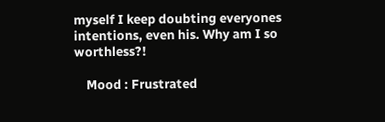myself I keep doubting everyones intentions, even his. Why am I so worthless?!

    Mood : Frustrated